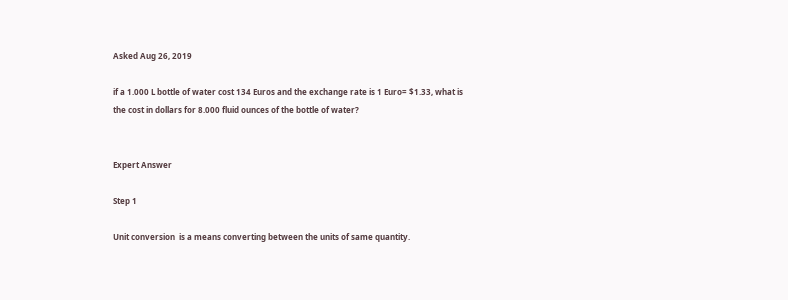Asked Aug 26, 2019

if a 1.000 L bottle of water cost 134 Euros and the exchange rate is 1 Euro= $1.33, what is the cost in dollars for 8.000 fluid ounces of the bottle of water?


Expert Answer

Step 1

Unit conversion  is a means converting between the units of same quantity.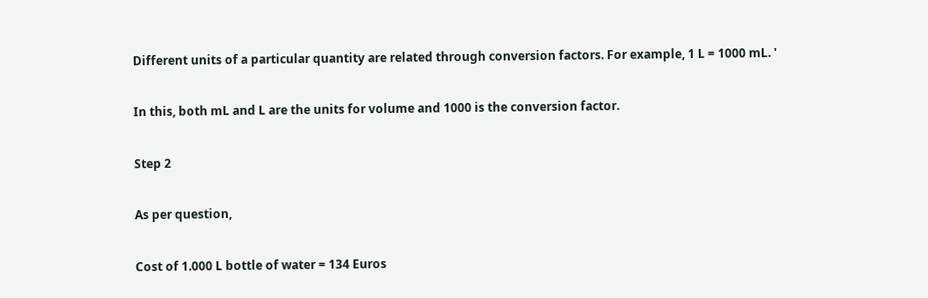Different units of a particular quantity are related through conversion factors. For example, 1 L = 1000 mL. '

In this, both mL and L are the units for volume and 1000 is the conversion factor.

Step 2

As per question,

Cost of 1.000 L bottle of water = 134 Euros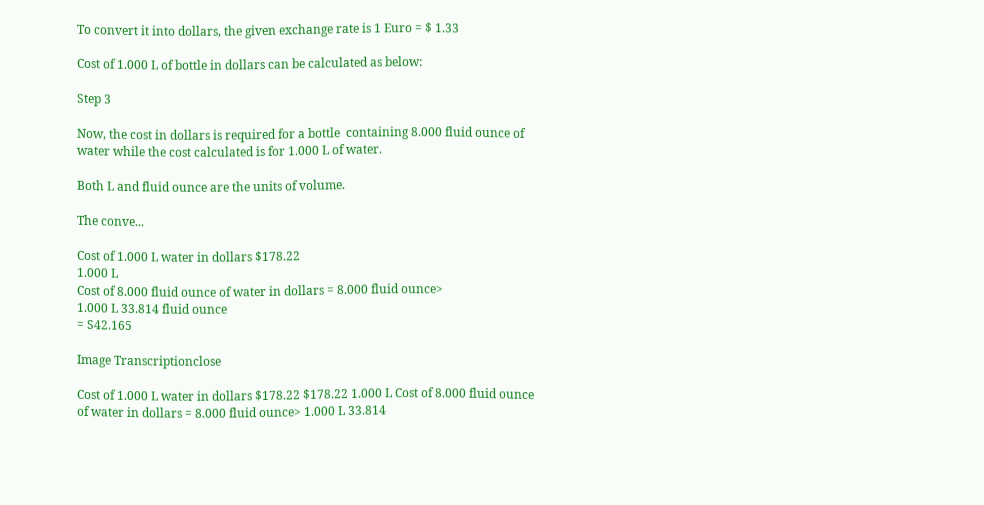To convert it into dollars, the given exchange rate is 1 Euro = $ 1.33

Cost of 1.000 L of bottle in dollars can be calculated as below:

Step 3

Now, the cost in dollars is required for a bottle  containing 8.000 fluid ounce of water while the cost calculated is for 1.000 L of water.

Both L and fluid ounce are the units of volume.

The conve...

Cost of 1.000 L water in dollars $178.22
1.000 L
Cost of 8.000 fluid ounce of water in dollars = 8.000 fluid ounce>
1.000 L 33.814 fluid ounce
= S42.165

Image Transcriptionclose

Cost of 1.000 L water in dollars $178.22 $178.22 1.000 L Cost of 8.000 fluid ounce of water in dollars = 8.000 fluid ounce> 1.000 L 33.814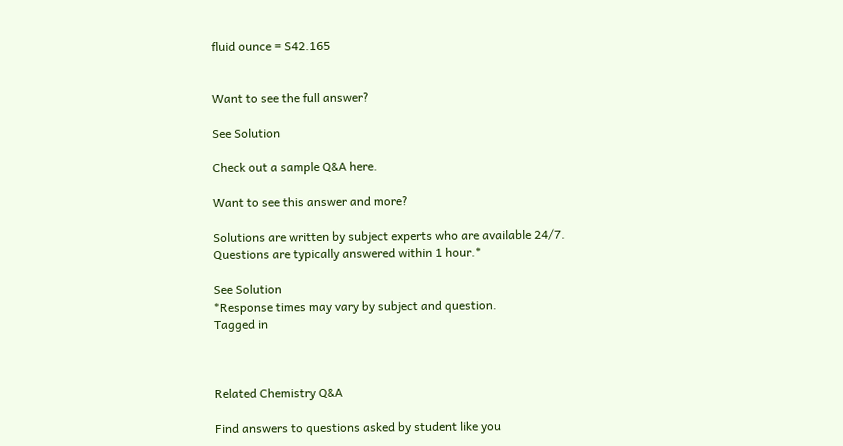fluid ounce = S42.165


Want to see the full answer?

See Solution

Check out a sample Q&A here.

Want to see this answer and more?

Solutions are written by subject experts who are available 24/7. Questions are typically answered within 1 hour.*

See Solution
*Response times may vary by subject and question.
Tagged in



Related Chemistry Q&A

Find answers to questions asked by student like you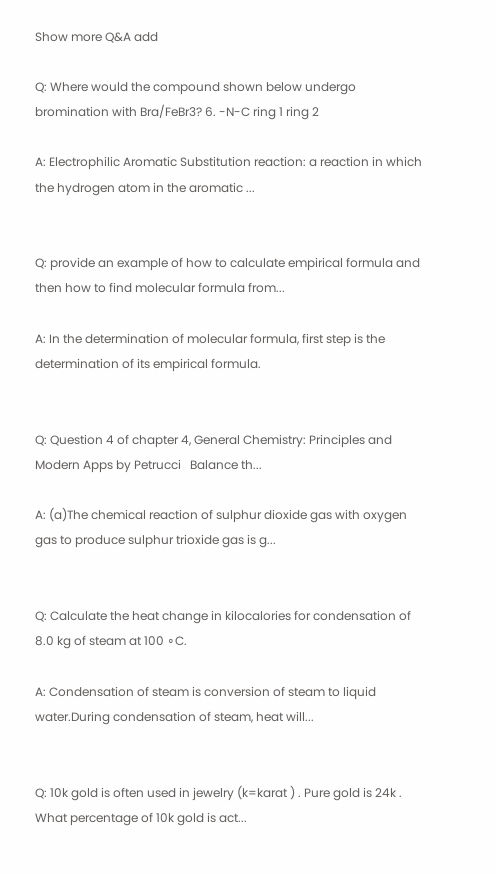Show more Q&A add

Q: Where would the compound shown below undergo bromination with Bra/FeBr3? 6. -N-C ring 1 ring 2

A: Electrophilic Aromatic Substitution reaction: a reaction in which the hydrogen atom in the aromatic ...


Q: provide an example of how to calculate empirical formula and then how to find molecular formula from...

A: In the determination of molecular formula, first step is the determination of its empirical formula.


Q: Question 4 of chapter 4, General Chemistry: Principles and Modern Apps by Petrucci   Balance th...

A: (a)The chemical reaction of sulphur dioxide gas with oxygen gas to produce sulphur trioxide gas is g...


Q: Calculate the heat change in kilocalories for condensation of 8.0 kg of steam at 100 ∘C.

A: Condensation of steam is conversion of steam to liquid water.During condensation of steam, heat will...


Q: 10k gold is often used in jewelry (k=karat ) . Pure gold is 24k . What percentage of 10k gold is act...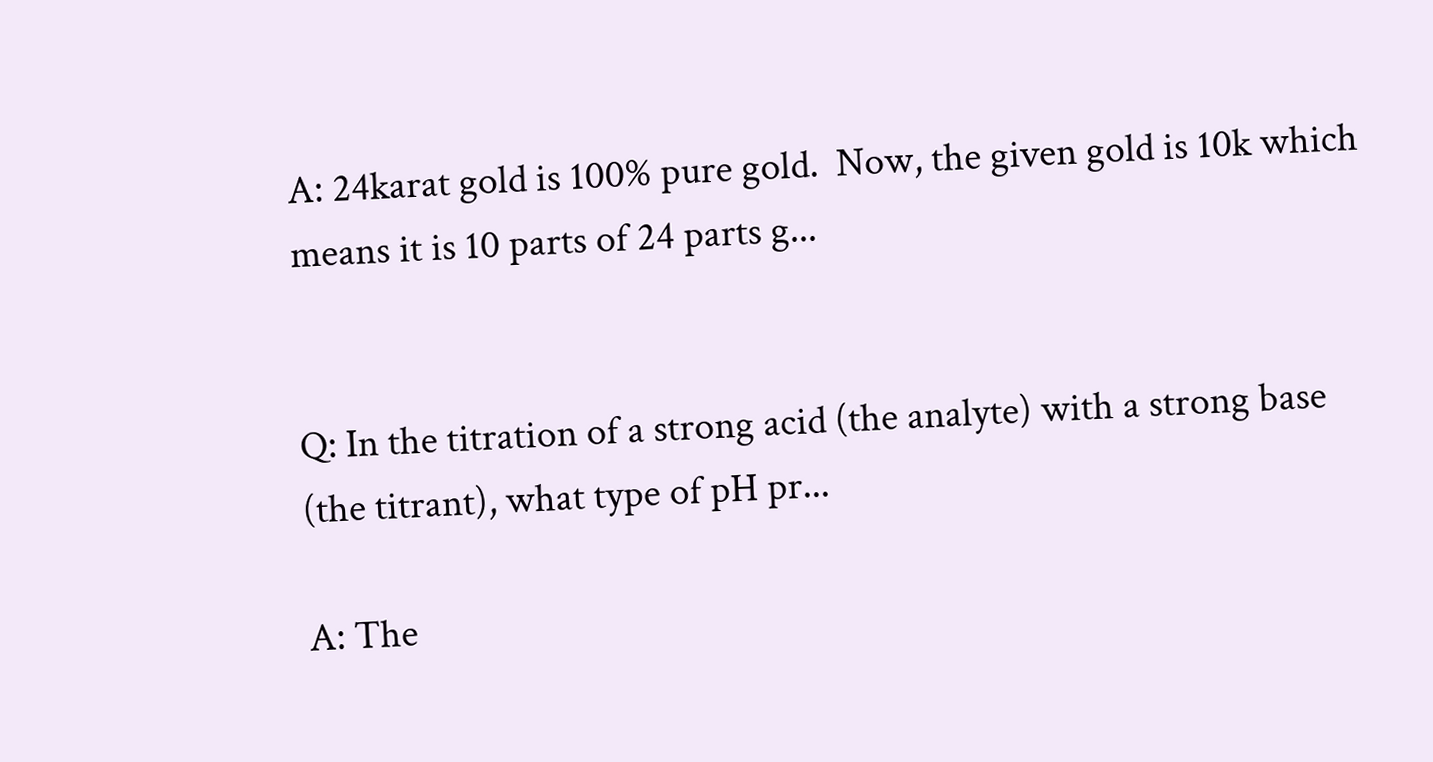A: 24karat gold is 100% pure gold.  Now, the given gold is 10k which means it is 10 parts of 24 parts g...


Q: In the titration of a strong acid (the analyte) with a strong base (the titrant), what type of pH pr...

A: The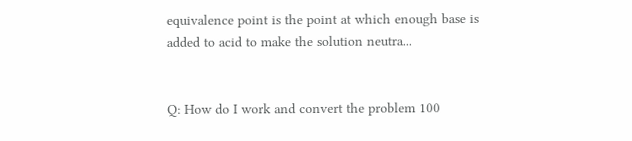equivalence point is the point at which enough base is added to acid to make the solution neutra...


Q: How do I work and convert the problem 100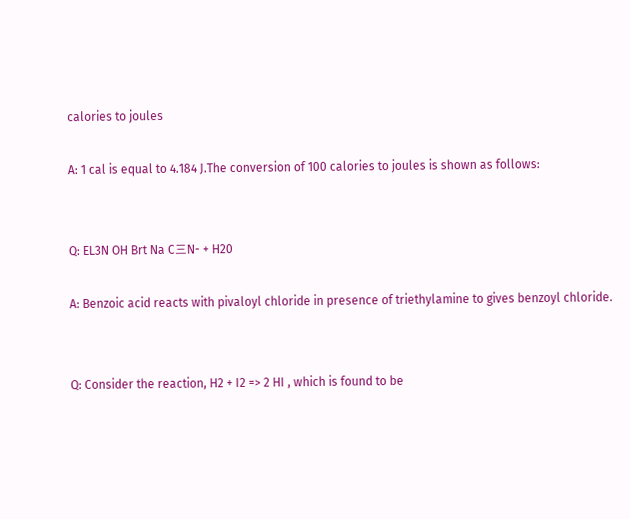calories to joules

A: 1 cal is equal to 4.184 J.The conversion of 100 calories to joules is shown as follows:


Q: EL3N OH Brt Na C三N- + H20

A: Benzoic acid reacts with pivaloyl chloride in presence of triethylamine to gives benzoyl chloride.


Q: Consider the reaction, H2 + I2 => 2 HI , which is found to be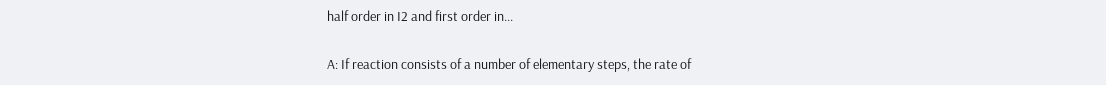half order in I2 and first order in...

A: If reaction consists of a number of elementary steps, the rate of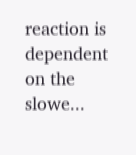reaction is dependent on the slowe...